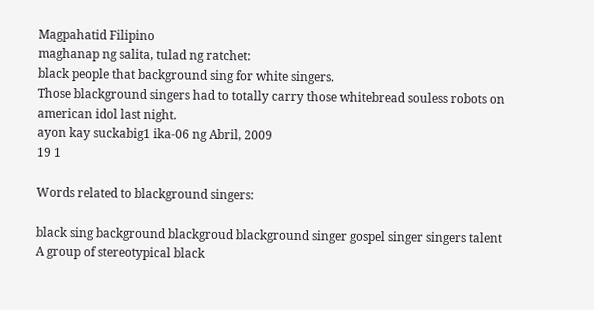Magpahatid Filipino
maghanap ng salita, tulad ng ratchet:
black people that background sing for white singers.
Those blackground singers had to totally carry those whitebread souless robots on american idol last night.
ayon kay suckabig1 ika-06 ng Abril, 2009
19 1

Words related to blackground singers:

black sing background blackgroud blackground singer gospel singer singers talent
A group of stereotypical black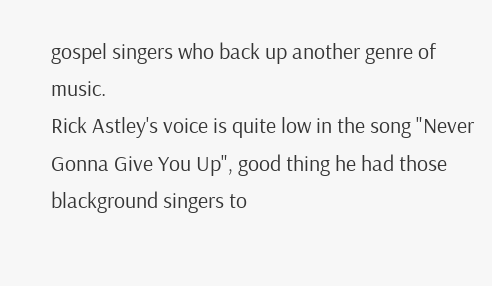gospel singers who back up another genre of music.
Rick Astley's voice is quite low in the song "Never Gonna Give You Up", good thing he had those blackground singers to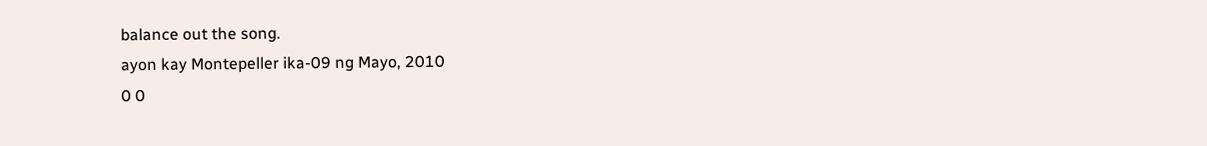balance out the song.
ayon kay Montepeller ika-09 ng Mayo, 2010
0 0